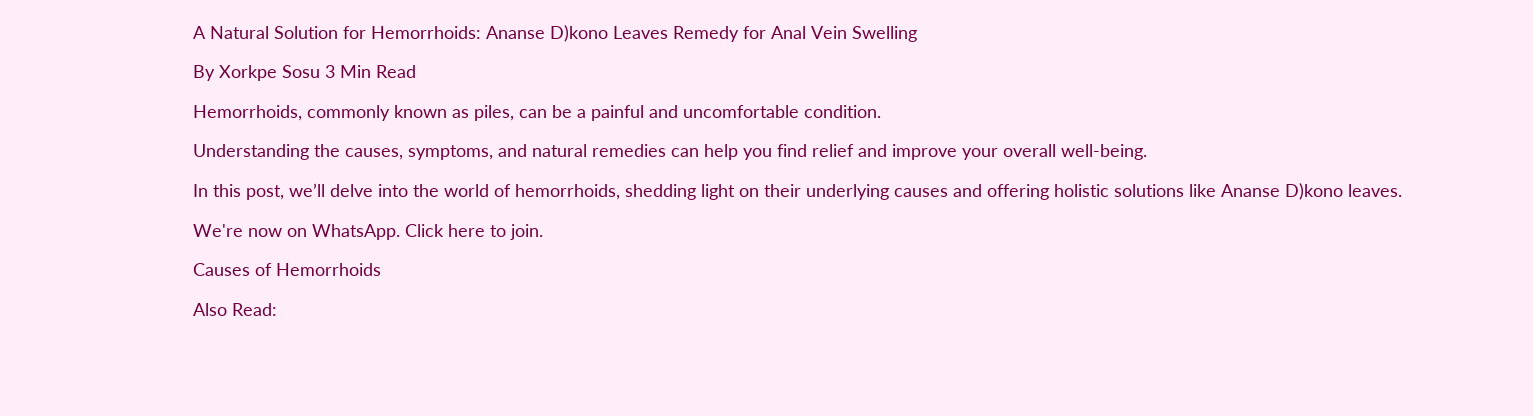A Natural Solution for Hemorrhoids: Ananse D)kono Leaves Remedy for Anal Vein Swelling

By Xorkpe Sosu 3 Min Read

Hemorrhoids, commonly known as piles, can be a painful and uncomfortable condition.

Understanding the causes, symptoms, and natural remedies can help you find relief and improve your overall well-being.

In this post, we’ll delve into the world of hemorrhoids, shedding light on their underlying causes and offering holistic solutions like Ananse D)kono leaves.

We're now on WhatsApp. Click here to join.

Causes of Hemorrhoids

Also Read: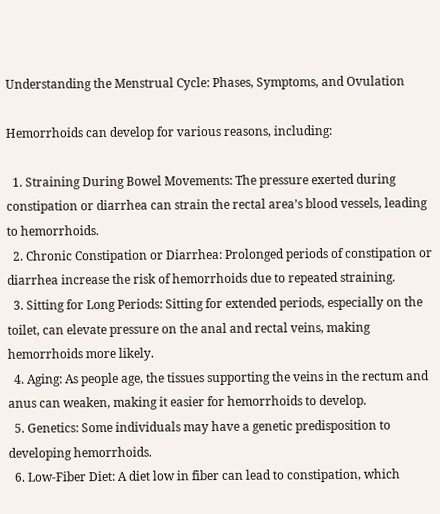Understanding the Menstrual Cycle: Phases, Symptoms, and Ovulation

Hemorrhoids can develop for various reasons, including:

  1. Straining During Bowel Movements: The pressure exerted during constipation or diarrhea can strain the rectal area’s blood vessels, leading to hemorrhoids.
  2. Chronic Constipation or Diarrhea: Prolonged periods of constipation or diarrhea increase the risk of hemorrhoids due to repeated straining.
  3. Sitting for Long Periods: Sitting for extended periods, especially on the toilet, can elevate pressure on the anal and rectal veins, making hemorrhoids more likely.
  4. Aging: As people age, the tissues supporting the veins in the rectum and anus can weaken, making it easier for hemorrhoids to develop.
  5. Genetics: Some individuals may have a genetic predisposition to developing hemorrhoids.
  6. Low-Fiber Diet: A diet low in fiber can lead to constipation, which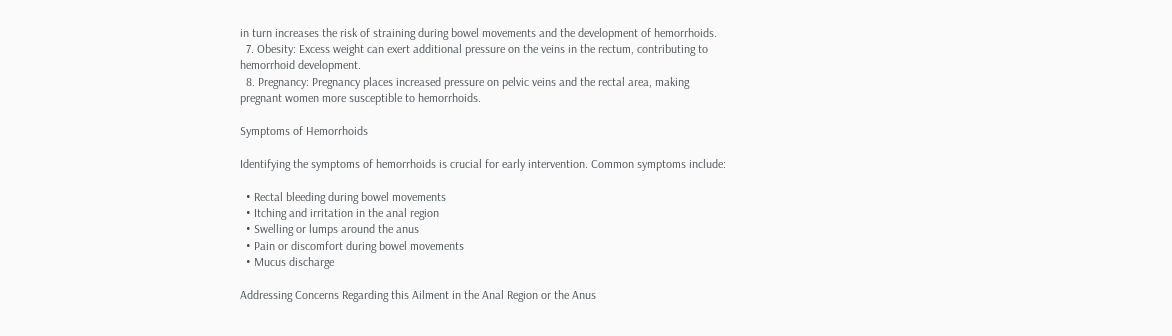in turn increases the risk of straining during bowel movements and the development of hemorrhoids.
  7. Obesity: Excess weight can exert additional pressure on the veins in the rectum, contributing to hemorrhoid development.
  8. Pregnancy: Pregnancy places increased pressure on pelvic veins and the rectal area, making pregnant women more susceptible to hemorrhoids.

Symptoms of Hemorrhoids

Identifying the symptoms of hemorrhoids is crucial for early intervention. Common symptoms include:

  • Rectal bleeding during bowel movements
  • Itching and irritation in the anal region
  • Swelling or lumps around the anus
  • Pain or discomfort during bowel movements
  • Mucus discharge

Addressing Concerns Regarding this Ailment in the Anal Region or the Anus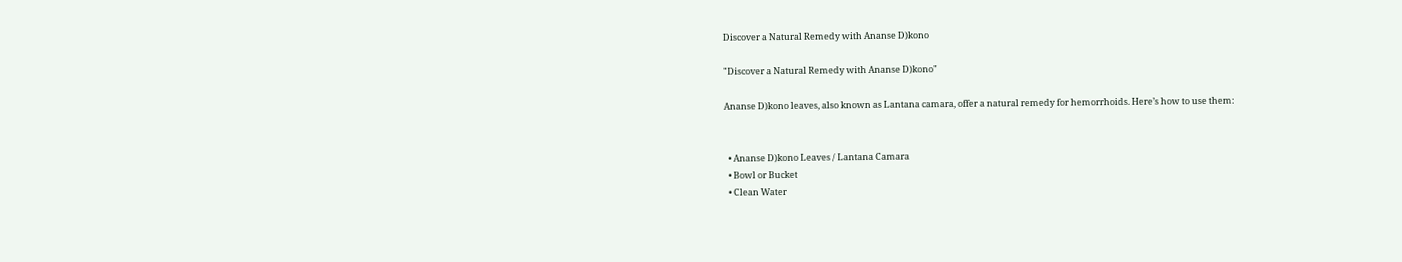Discover a Natural Remedy with Ananse D)kono

"Discover a Natural Remedy with Ananse D)kono"

Ananse D)kono leaves, also known as Lantana camara, offer a natural remedy for hemorrhoids. Here’s how to use them:


  • Ananse D)kono Leaves / Lantana Camara
  • Bowl or Bucket
  • Clean Water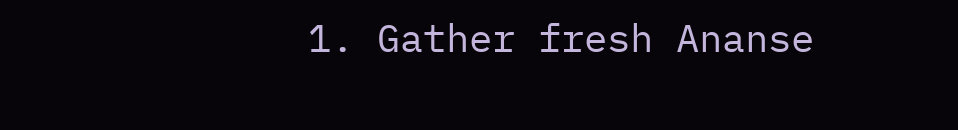1. Gather fresh Ananse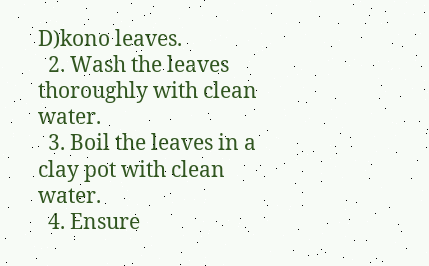D)kono leaves.
  2. Wash the leaves thoroughly with clean water.
  3. Boil the leaves in a clay pot with clean water.
  4. Ensure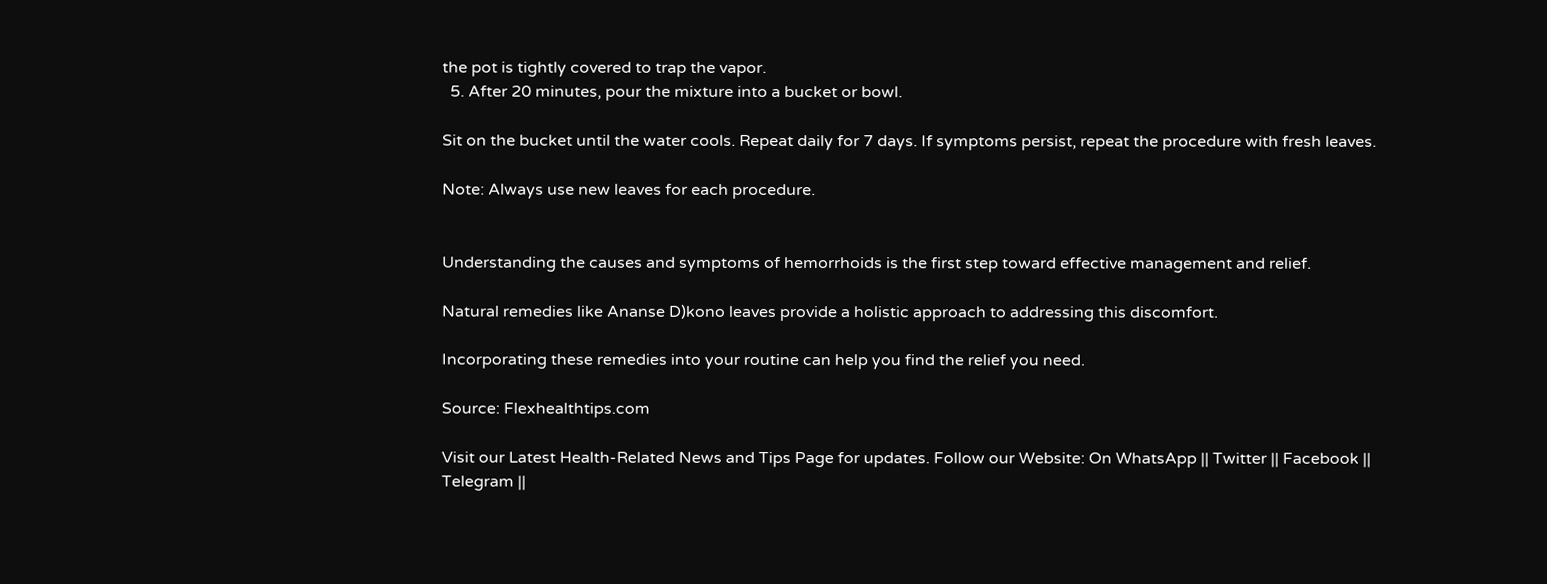the pot is tightly covered to trap the vapor.
  5. After 20 minutes, pour the mixture into a bucket or bowl.

Sit on the bucket until the water cools. Repeat daily for 7 days. If symptoms persist, repeat the procedure with fresh leaves.

Note: Always use new leaves for each procedure.


Understanding the causes and symptoms of hemorrhoids is the first step toward effective management and relief.

Natural remedies like Ananse D)kono leaves provide a holistic approach to addressing this discomfort.

Incorporating these remedies into your routine can help you find the relief you need.

Source: Flexhealthtips.com

Visit our Latest Health-Related News and Tips Page for updates. Follow our Website: On WhatsApp || Twitter || Facebook || Telegram ||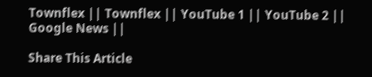Townflex || Townflex || YouTube 1 || YouTube 2 || Google News ||

Share This Article